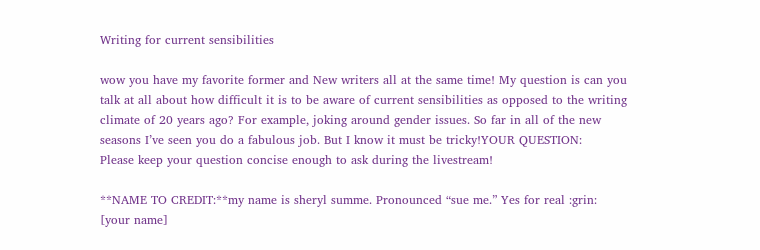Writing for current sensibilities

wow you have my favorite former and New writers all at the same time! My question is can you talk at all about how difficult it is to be aware of current sensibilities as opposed to the writing climate of 20 years ago? For example, joking around gender issues. So far in all of the new seasons I’ve seen you do a fabulous job. But I know it must be tricky!YOUR QUESTION:
Please keep your question concise enough to ask during the livestream!

**NAME TO CREDIT:**my name is sheryl summe. Pronounced “sue me.” Yes for real :grin:
[your name]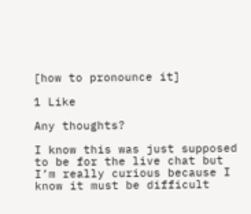[how to pronounce it]

1 Like

Any thoughts?

I know this was just supposed to be for the live chat but I’m really curious because I know it must be difficult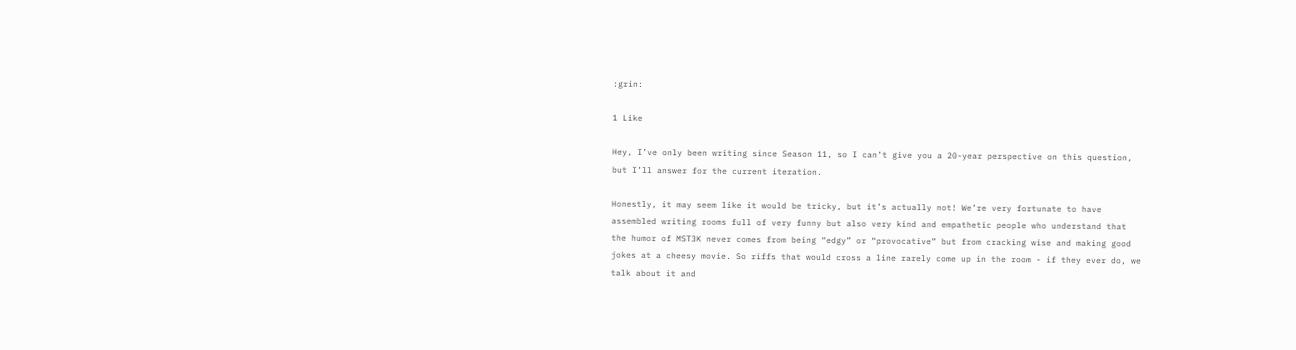:grin:

1 Like

Hey, I’ve only been writing since Season 11, so I can’t give you a 20-year perspective on this question, but I’ll answer for the current iteration.

Honestly, it may seem like it would be tricky, but it’s actually not! We’re very fortunate to have assembled writing rooms full of very funny but also very kind and empathetic people who understand that the humor of MST3K never comes from being “edgy” or “provocative” but from cracking wise and making good jokes at a cheesy movie. So riffs that would cross a line rarely come up in the room - if they ever do, we talk about it and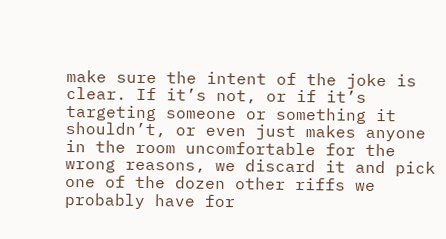make sure the intent of the joke is clear. If it’s not, or if it’s targeting someone or something it shouldn’t, or even just makes anyone in the room uncomfortable for the wrong reasons, we discard it and pick one of the dozen other riffs we probably have for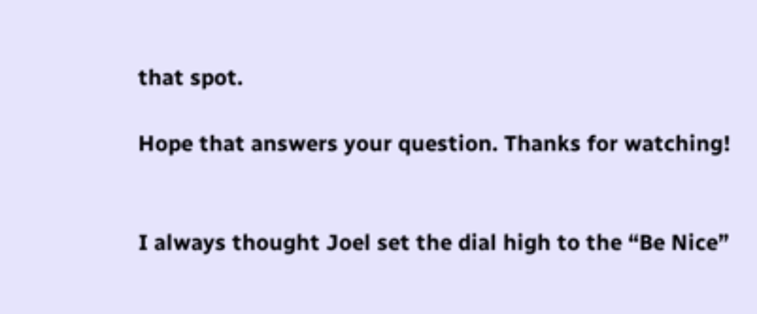that spot.

Hope that answers your question. Thanks for watching!


I always thought Joel set the dial high to the “Be Nice”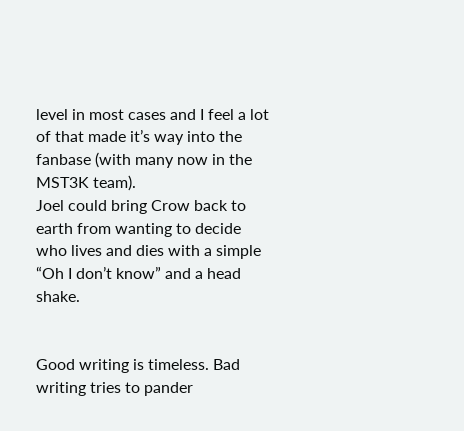level in most cases and I feel a lot of that made it’s way into the fanbase (with many now in the MST3K team).
Joel could bring Crow back to earth from wanting to decide who lives and dies with a simple “Oh I don’t know” and a head shake.


Good writing is timeless. Bad writing tries to pander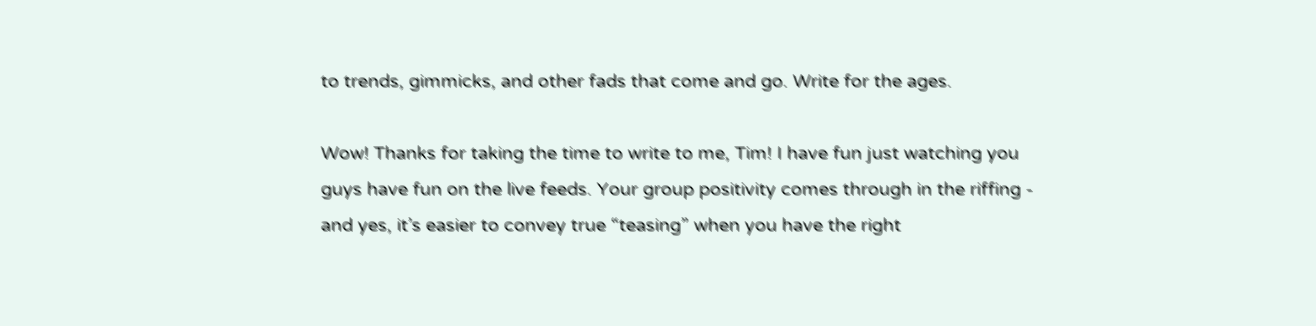to trends, gimmicks, and other fads that come and go. Write for the ages.

Wow! Thanks for taking the time to write to me, Tim! I have fun just watching you guys have fun on the live feeds. Your group positivity comes through in the riffing - and yes, it’s easier to convey true “teasing” when you have the right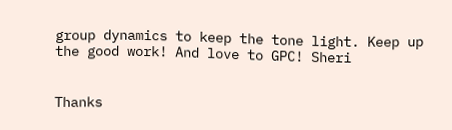group dynamics to keep the tone light. Keep up the good work! And love to GPC! Sheri


Thanks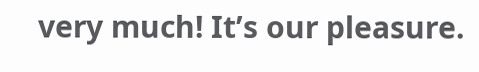very much! It’s our pleasure.